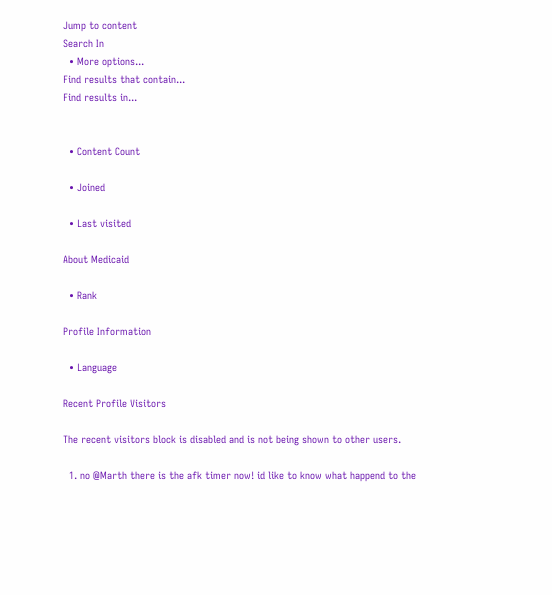Jump to content
Search In
  • More options...
Find results that contain...
Find results in...


  • Content Count

  • Joined

  • Last visited

About Medicaid

  • Rank

Profile Information

  • Language

Recent Profile Visitors

The recent visitors block is disabled and is not being shown to other users.

  1. no @Marth there is the afk timer now! id like to know what happend to the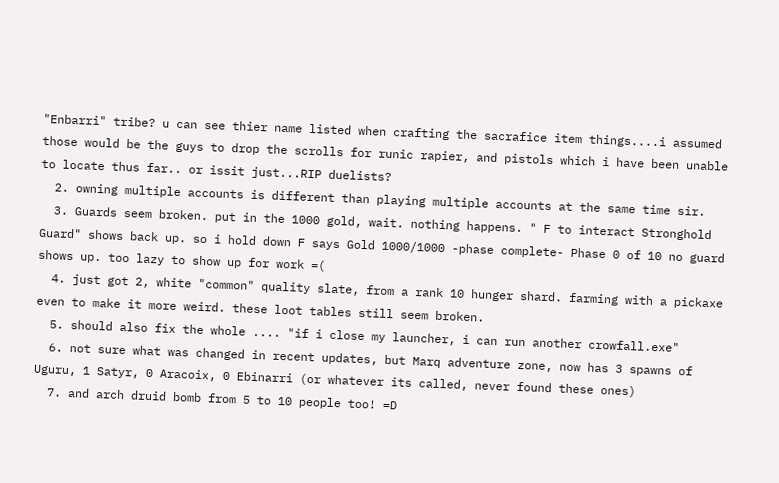"Enbarri" tribe? u can see thier name listed when crafting the sacrafice item things....i assumed those would be the guys to drop the scrolls for runic rapier, and pistols which i have been unable to locate thus far.. or issit just...RIP duelists?
  2. owning multiple accounts is different than playing multiple accounts at the same time sir.
  3. Guards seem broken. put in the 1000 gold, wait. nothing happens. " F to interact Stronghold Guard" shows back up. so i hold down F says Gold 1000/1000 -phase complete- Phase 0 of 10 no guard shows up. too lazy to show up for work =(
  4. just got 2, white "common" quality slate, from a rank 10 hunger shard. farming with a pickaxe even to make it more weird. these loot tables still seem broken.
  5. should also fix the whole .... "if i close my launcher, i can run another crowfall.exe"
  6. not sure what was changed in recent updates, but Marq adventure zone, now has 3 spawns of Uguru, 1 Satyr, 0 Aracoix, 0 Ebinarri (or whatever its called, never found these ones)
  7. and arch druid bomb from 5 to 10 people too! =D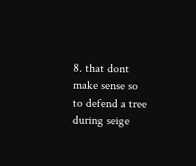8. that dont make sense so to defend a tree during seige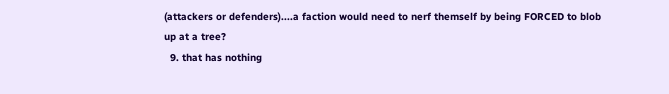(attackers or defenders)....a faction would need to nerf themself by being FORCED to blob up at a tree?
  9. that has nothing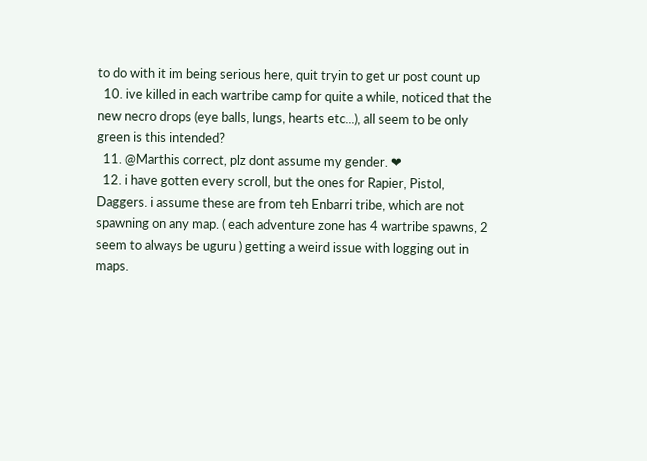to do with it im being serious here, quit tryin to get ur post count up
  10. ive killed in each wartribe camp for quite a while, noticed that the new necro drops (eye balls, lungs, hearts etc...), all seem to be only green is this intended?
  11. @Marthis correct, plz dont assume my gender. ❤
  12. i have gotten every scroll, but the ones for Rapier, Pistol, Daggers. i assume these are from teh Enbarri tribe, which are not spawning on any map. ( each adventure zone has 4 wartribe spawns, 2 seem to always be uguru ) getting a weird issue with logging out in maps.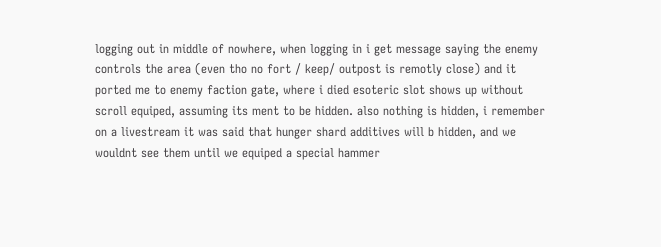logging out in middle of nowhere, when logging in i get message saying the enemy controls the area (even tho no fort / keep/ outpost is remotly close) and it ported me to enemy faction gate, where i died esoteric slot shows up without scroll equiped, assuming its ment to be hidden. also nothing is hidden, i remember on a livestream it was said that hunger shard additives will b hidden, and we wouldnt see them until we equiped a special hammer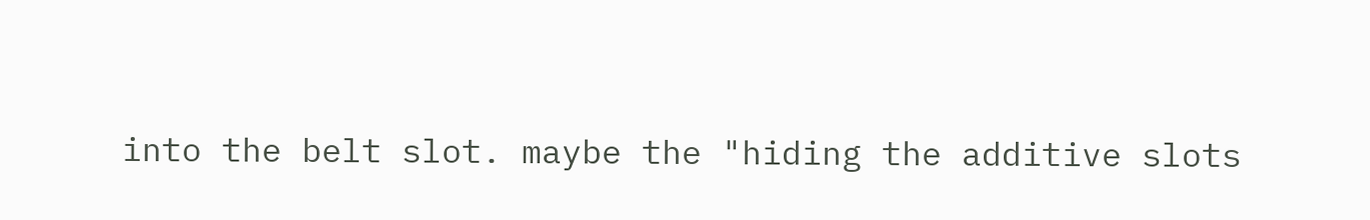into the belt slot. maybe the "hiding the additive slots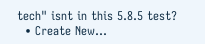tech" isnt in this 5.8.5 test?
  • Create New...